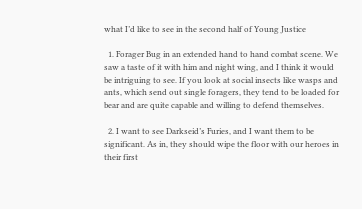what I’d like to see in the second half of Young Justice

  1. Forager Bug in an extended hand to hand combat scene. We saw a taste of it with him and night wing, and I think it would be intriguing to see. If you look at social insects like wasps and ants, which send out single foragers, they tend to be loaded for bear and are quite capable and willing to defend themselves.

  2. I want to see Darkseid’s Furies, and I want them to be significant. As in, they should wipe the floor with our heroes in their first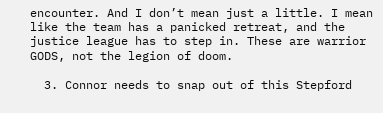encounter. And I don’t mean just a little. I mean like the team has a panicked retreat, and the justice league has to step in. These are warrior GODS, not the legion of doom.

  3. Connor needs to snap out of this Stepford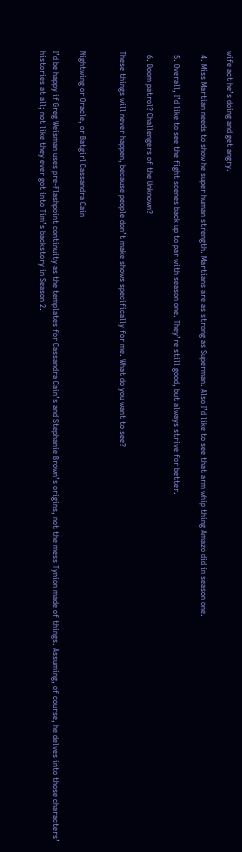wife act he’s doing and get angry.

  4. Miss Martian needs to show he super human strength. Martians are as strong as Superman. Also I’d like to see that arm whip thing Amazo did in season one.

  5. Overall, I’d like to see the fight scenes back up to par with season one. They’re still good, but always strive for better.

  6. Doom patrol? Challengers of the Unknown?

These things will never happen, because people don’t make shows specifically for me. What do you want to see?


Nightwing or Oracle, or Batgirl Cassandra Cain

I’d be happy if Greg Weisman uses pre-Flashpoint continuity as the templates for Cassandra Cain’s and Stephanie Brown’s origins, not the mess Tynion made of things. Assuming, of course, he delves into those characters’ histories at all; not like they ever got into Tim’s backstory in Season 2.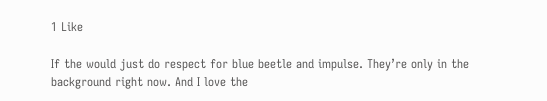1 Like

If the would just do respect for blue beetle and impulse. They’re only in the background right now. And I love the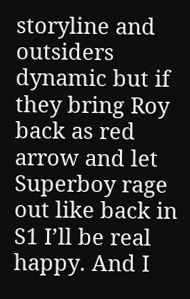storyline and outsiders dynamic but if they bring Roy back as red arrow and let Superboy rage out like back in S1 I’ll be real happy. And I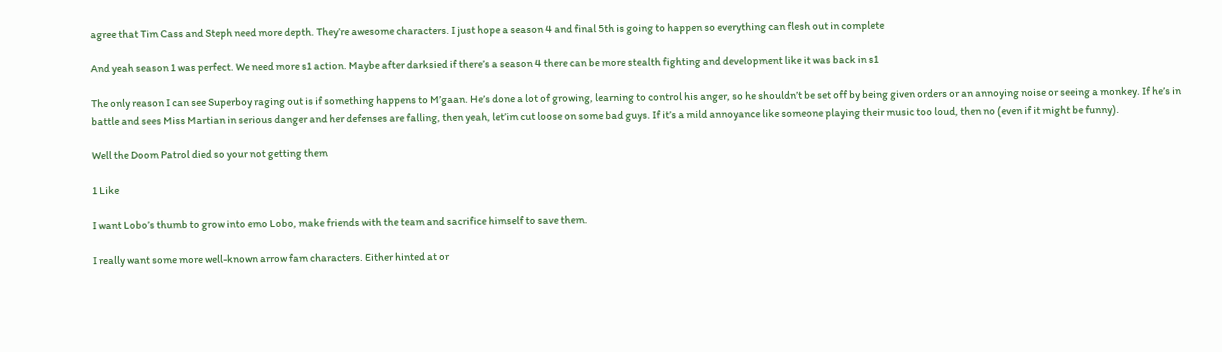agree that Tim Cass and Steph need more depth. They’re awesome characters. I just hope a season 4 and final 5th is going to happen so everything can flesh out in complete

And yeah season 1 was perfect. We need more s1 action. Maybe after darksied if there’s a season 4 there can be more stealth fighting and development like it was back in s1

The only reason I can see Superboy raging out is if something happens to M’gaan. He’s done a lot of growing, learning to control his anger, so he shouldn’t be set off by being given orders or an annoying noise or seeing a monkey. If he’s in battle and sees Miss Martian in serious danger and her defenses are falling, then yeah, let’im cut loose on some bad guys. If it’s a mild annoyance like someone playing their music too loud, then no (even if it might be funny).

Well the Doom Patrol died so your not getting them

1 Like

I want Lobo’s thumb to grow into emo Lobo, make friends with the team and sacrifice himself to save them.

I really want some more well-known arrow fam characters. Either hinted at or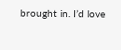brought in. I’d love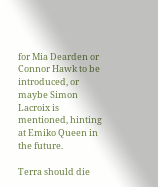for Mia Dearden or Connor Hawk to be introduced, or maybe Simon Lacroix is mentioned, hinting at Emiko Queen in the future.

Terra should die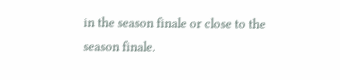in the season finale or close to the season finale.